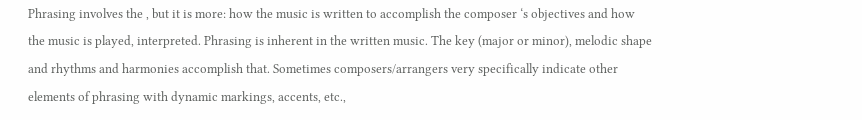Phrasing involves the , but it is more: how the music is written to accomplish the composer ‘s objectives and how the music is played, interpreted. Phrasing is inherent in the written music. The key (major or minor), melodic shape and rhythms and harmonies accomplish that. Sometimes composers/arrangers very specifically indicate other elements of phrasing with dynamic markings, accents, etc.,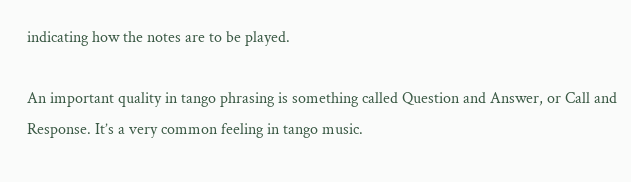indicating how the notes are to be played.

An important quality in tango phrasing is something called Question and Answer, or Call and Response. It’s a very common feeling in tango music.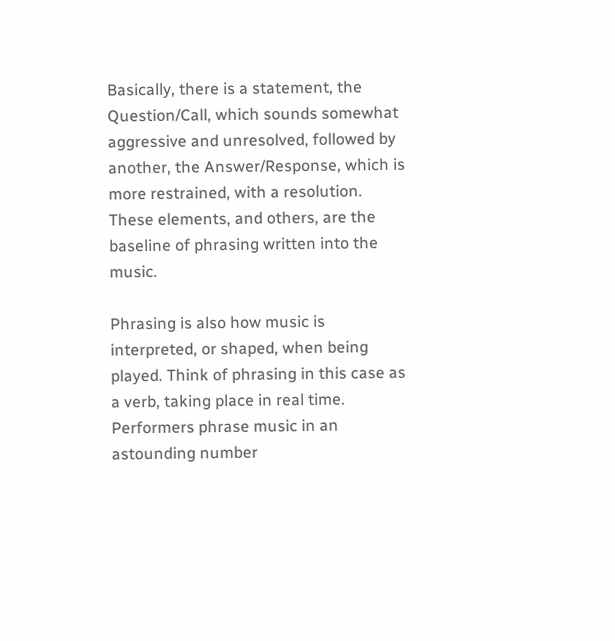Basically, there is a statement, the Question/Call, which sounds somewhat aggressive and unresolved, followed by another, the Answer/Response, which is more restrained, with a resolution. These elements, and others, are the baseline of phrasing written into the music.

Phrasing is also how music is interpreted, or shaped, when being played. Think of phrasing in this case as a verb, taking place in real time. Performers phrase music in an astounding number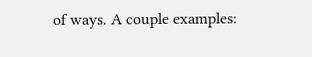of ways. A couple examples: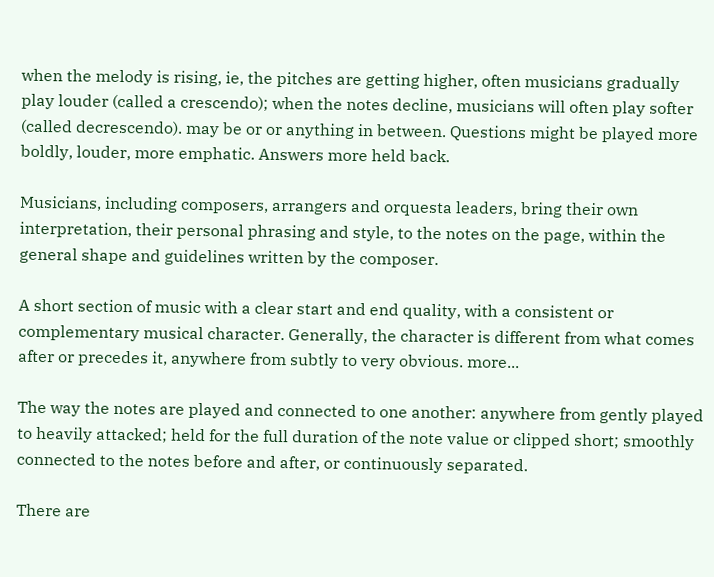when the melody is rising, ie, the pitches are getting higher, often musicians gradually play louder (called a crescendo); when the notes decline, musicians will often play softer (called decrescendo). may be or or anything in between. Questions might be played more boldly, louder, more emphatic. Answers more held back.

Musicians, including composers, arrangers and orquesta leaders, bring their own interpretation, their personal phrasing and style, to the notes on the page, within the general shape and guidelines written by the composer.

A short section of music with a clear start and end quality, with a consistent or complementary musical character. Generally, the character is different from what comes after or precedes it, anywhere from subtly to very obvious. more...

The way the notes are played and connected to one another: anywhere from gently played to heavily attacked; held for the full duration of the note value or clipped short; smoothly connected to the notes before and after, or continuously separated.

There are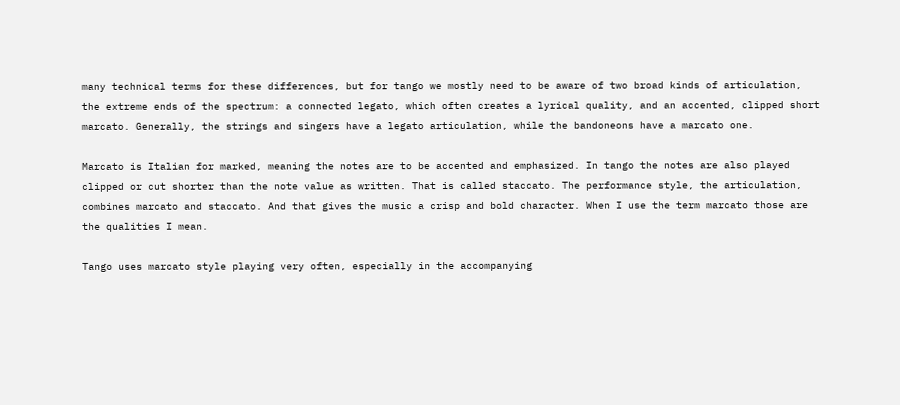many technical terms for these differences, but for tango we mostly need to be aware of two broad kinds of articulation, the extreme ends of the spectrum: a connected legato, which often creates a lyrical quality, and an accented, clipped short marcato. Generally, the strings and singers have a legato articulation, while the bandoneons have a marcato one.

Marcato is Italian for marked, meaning the notes are to be accented and emphasized. In tango the notes are also played clipped or cut shorter than the note value as written. That is called staccato. The performance style, the articulation, combines marcato and staccato. And that gives the music a crisp and bold character. When I use the term marcato those are the qualities I mean.

Tango uses marcato style playing very often, especially in the accompanying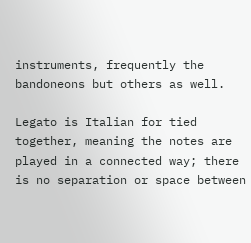instruments, frequently the bandoneons but others as well.

Legato is Italian for tied together, meaning the notes are played in a connected way; there is no separation or space between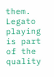them. Legato playing is part of the quality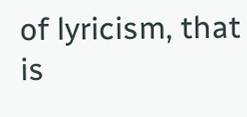of lyricism, that is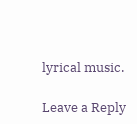lyrical music.

Leave a Reply